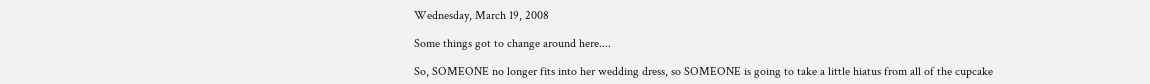Wednesday, March 19, 2008

Some things got to change around here....

So, SOMEONE no longer fits into her wedding dress, so SOMEONE is going to take a little hiatus from all of the cupcake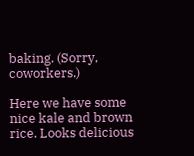baking. (Sorry, coworkers.)

Here we have some nice kale and brown rice. Looks delicious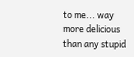to me... way more delicious than any stupid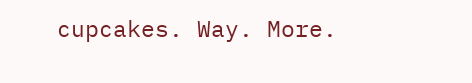cupcakes. Way. More.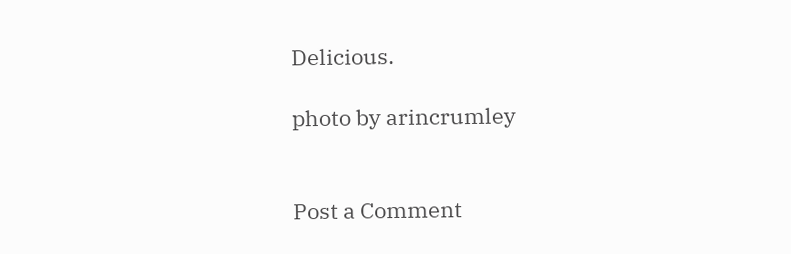Delicious.

photo by arincrumley


Post a Comment